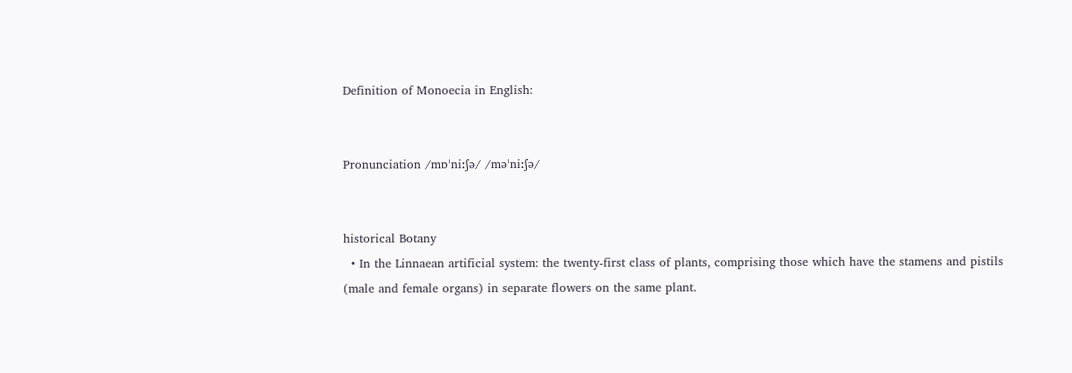Definition of Monoecia in English:


Pronunciation /mɒˈniːʃə/ /məˈniːʃə/


historical Botany
  • In the Linnaean artificial system: the twenty-first class of plants, comprising those which have the stamens and pistils (male and female organs) in separate flowers on the same plant.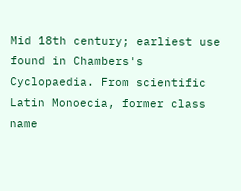Mid 18th century; earliest use found in Chambers's Cyclopaedia. From scientific Latin Monoecia, former class name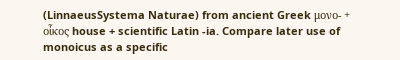(LinnaeusSystema Naturae) from ancient Greek μονο- + οἶκος house + scientific Latin -ia. Compare later use of monoicus as a specific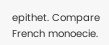epithet. Compare French monoecie.